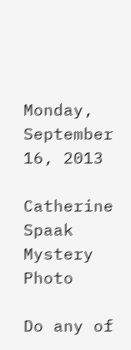Monday, September 16, 2013

Catherine Spaak Mystery Photo

Do any of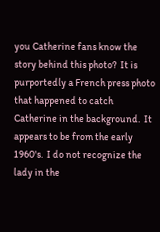you Catherine fans know the story behind this photo?  It is purportedly a French press photo that happened to catch Catherine in the background.  It appears to be from the early 1960's.  I do not recognize the lady in the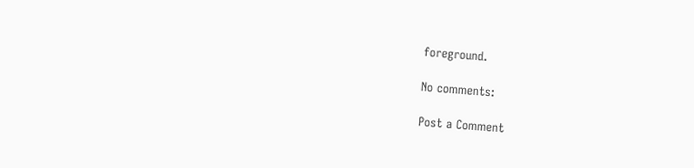foreground.

No comments:

Post a Comment